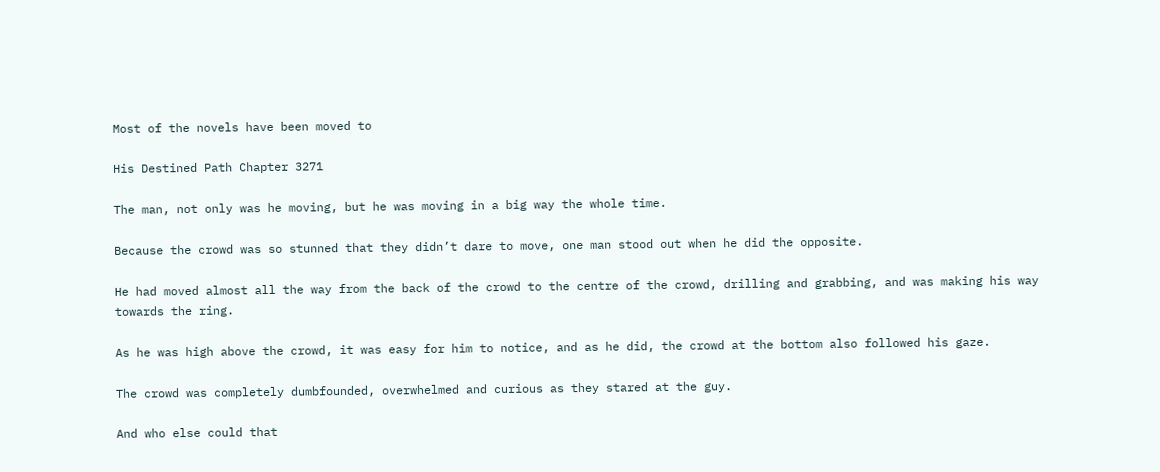Most of the novels have been moved to

His Destined Path Chapter 3271

The man, not only was he moving, but he was moving in a big way the whole time.

Because the crowd was so stunned that they didn’t dare to move, one man stood out when he did the opposite.

He had moved almost all the way from the back of the crowd to the centre of the crowd, drilling and grabbing, and was making his way towards the ring.

As he was high above the crowd, it was easy for him to notice, and as he did, the crowd at the bottom also followed his gaze.

The crowd was completely dumbfounded, overwhelmed and curious as they stared at the guy.

And who else could that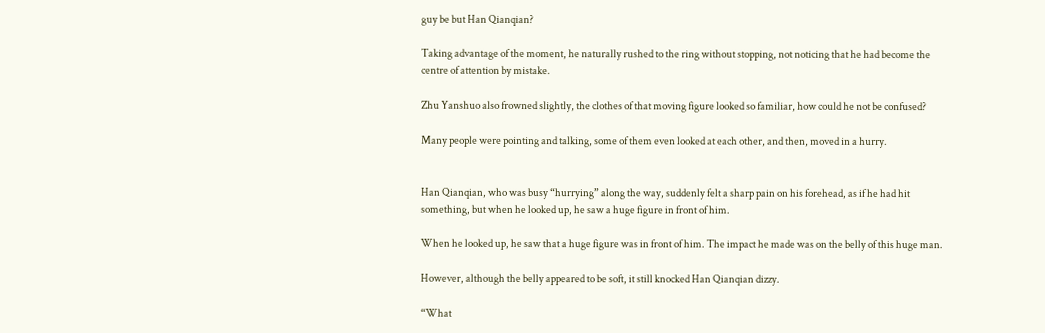guy be but Han Qianqian?

Taking advantage of the moment, he naturally rushed to the ring without stopping, not noticing that he had become the centre of attention by mistake.

Zhu Yanshuo also frowned slightly, the clothes of that moving figure looked so familiar, how could he not be confused?

Many people were pointing and talking, some of them even looked at each other, and then, moved in a hurry.


Han Qianqian, who was busy “hurrying” along the way, suddenly felt a sharp pain on his forehead, as if he had hit something, but when he looked up, he saw a huge figure in front of him.

When he looked up, he saw that a huge figure was in front of him. The impact he made was on the belly of this huge man.

However, although the belly appeared to be soft, it still knocked Han Qianqian dizzy.

“What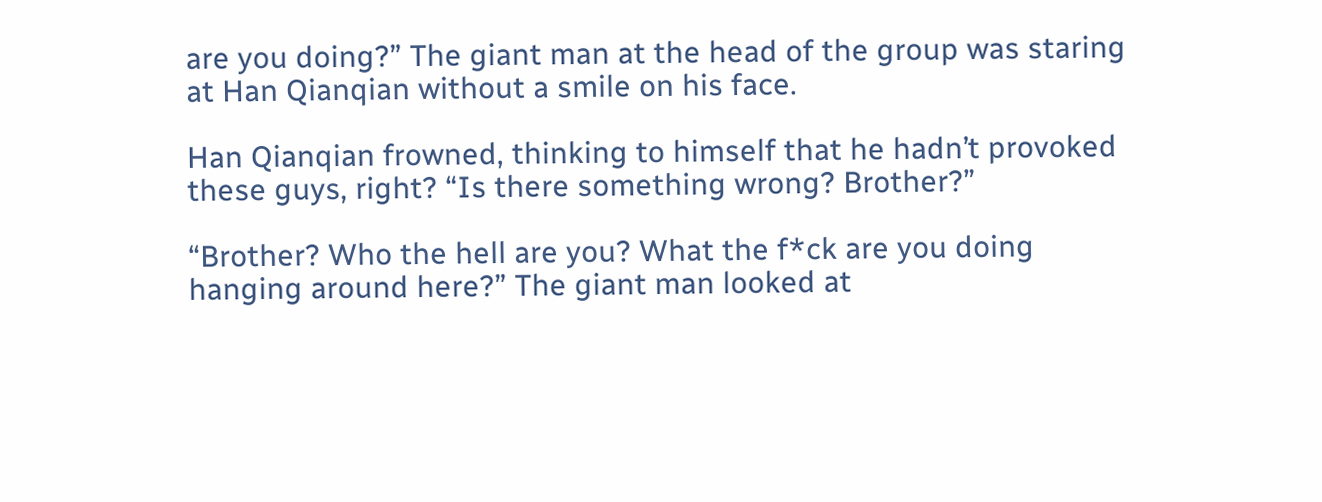are you doing?” The giant man at the head of the group was staring at Han Qianqian without a smile on his face.

Han Qianqian frowned, thinking to himself that he hadn’t provoked these guys, right? “Is there something wrong? Brother?”

“Brother? Who the hell are you? What the f*ck are you doing hanging around here?” The giant man looked at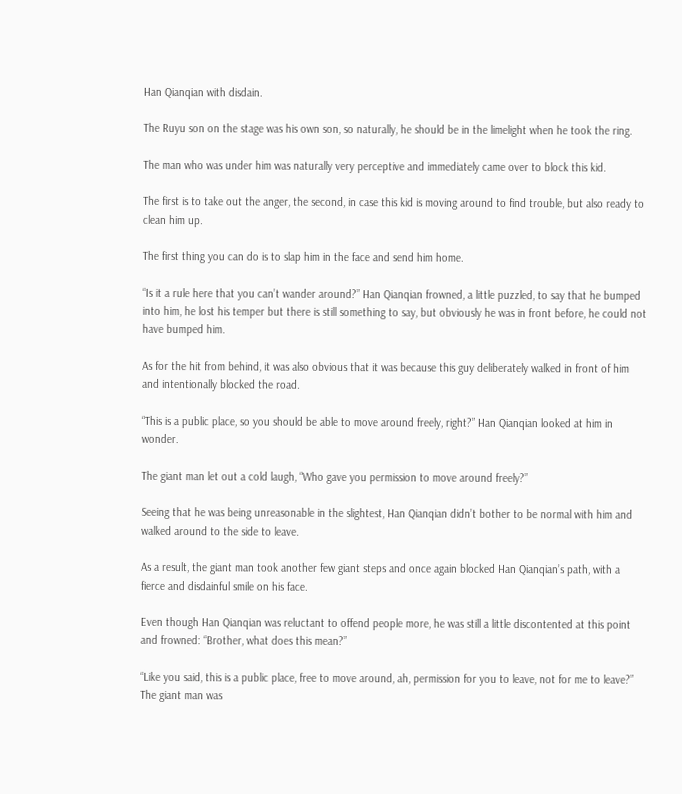Han Qianqian with disdain.

The Ruyu son on the stage was his own son, so naturally, he should be in the limelight when he took the ring.

The man who was under him was naturally very perceptive and immediately came over to block this kid.

The first is to take out the anger, the second, in case this kid is moving around to find trouble, but also ready to clean him up.

The first thing you can do is to slap him in the face and send him home.

“Is it a rule here that you can’t wander around?” Han Qianqian frowned, a little puzzled, to say that he bumped into him, he lost his temper but there is still something to say, but obviously he was in front before, he could not have bumped him.

As for the hit from behind, it was also obvious that it was because this guy deliberately walked in front of him and intentionally blocked the road.

“This is a public place, so you should be able to move around freely, right?” Han Qianqian looked at him in wonder.

The giant man let out a cold laugh, “Who gave you permission to move around freely?”

Seeing that he was being unreasonable in the slightest, Han Qianqian didn’t bother to be normal with him and walked around to the side to leave.

As a result, the giant man took another few giant steps and once again blocked Han Qianqian’s path, with a fierce and disdainful smile on his face.

Even though Han Qianqian was reluctant to offend people more, he was still a little discontented at this point and frowned: “Brother, what does this mean?”

“Like you said, this is a public place, free to move around, ah, permission for you to leave, not for me to leave?” The giant man was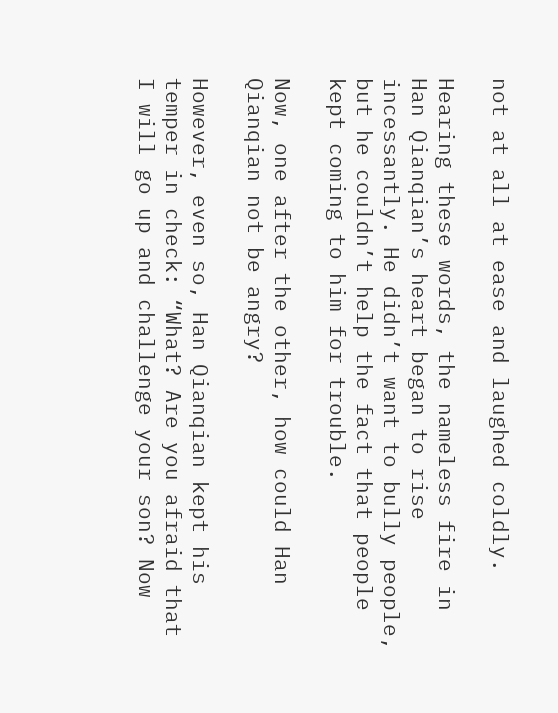not at all at ease and laughed coldly.

Hearing these words, the nameless fire in Han Qianqian’s heart began to rise incessantly. He didn’t want to bully people, but he couldn’t help the fact that people kept coming to him for trouble.

Now, one after the other, how could Han Qianqian not be angry?

However, even so, Han Qianqian kept his temper in check: “What? Are you afraid that I will go up and challenge your son? Now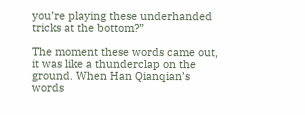you’re playing these underhanded tricks at the bottom?”

The moment these words came out, it was like a thunderclap on the ground. When Han Qianqian’s words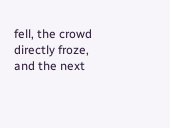fell, the crowd directly froze, and the next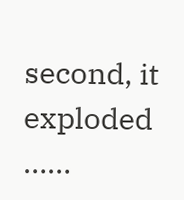second, it exploded ……